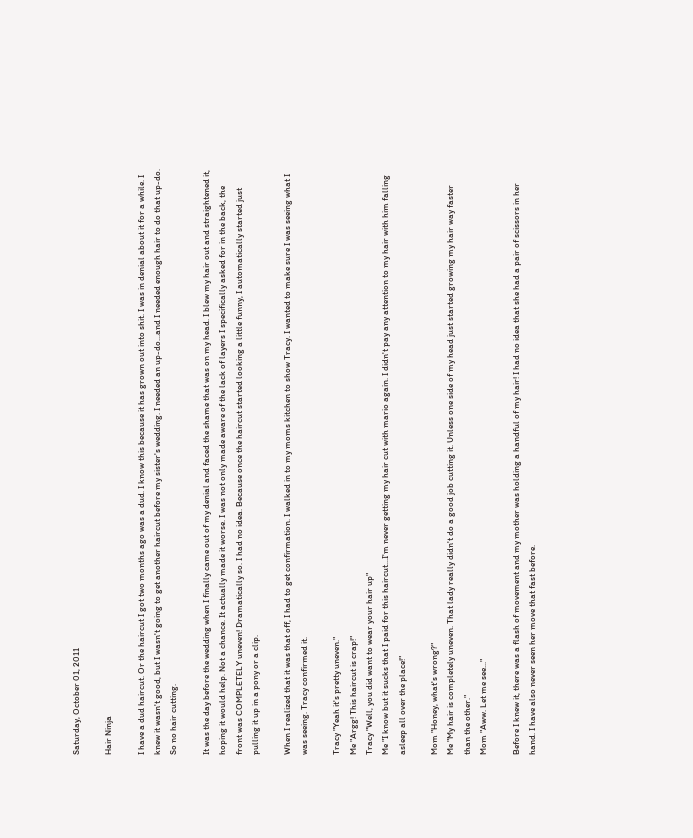Saturday, October 01, 2011

Hair Ninja

I have a dud haircut. Or the haircut I got two months ago was a dud. I know this because it has grown out into shit. I was in denial about it for a while. I knew it wasn't good, but I wasn't going to get another haircut before my sister's wedding. I needed an up-do...and I needed enough hair to do that up-do. So no hair cutting.

It was the day before the wedding when I finally came out of my denial and faced the shame that was on my head. I blew my hair out and straightened it, hoping it would help. Not a chance. It actually made it worse. I was not only made aware of the lack of layers I specifically asked for in the back, the front was COMPLETELY uneven! Dramatically so. I had no idea. Because once the haircut started looking a little funny, I automatically started just pulling it up in a pony or a clip.

When I realized that it was that off, I had to get confirmation. I walked in to my moms kitchen to show Tracy. I wanted to make sure I was seeing what I was seeing. Tracy confirmed it.

Tracy "Yeah it's pretty uneven."
Me "Argg! This haircut is crap!"
Tracy "Well, you did want to wear your hair up"
Me "I know but it sucks that I paid for this haircut...I'm never getting my hair cut with mario again. I didn't pay any attention to my hair with him falling asleep all over the place!"

Mom "Honey, what's wrong?"
Me "My hair is completely uneven. That lady really didn't do a good job cutting it. Unless one side of my head just started growing my hair way faster than the other."
Mom "Aww. Let me see..."

Before I knew it, there was a flash of movement and my mother was holding a handful of my hair! I had no idea that she had a pair of scissors in her hand. I have also never seen her move that fast before.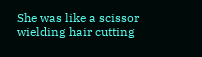She was like a scissor wielding hair cutting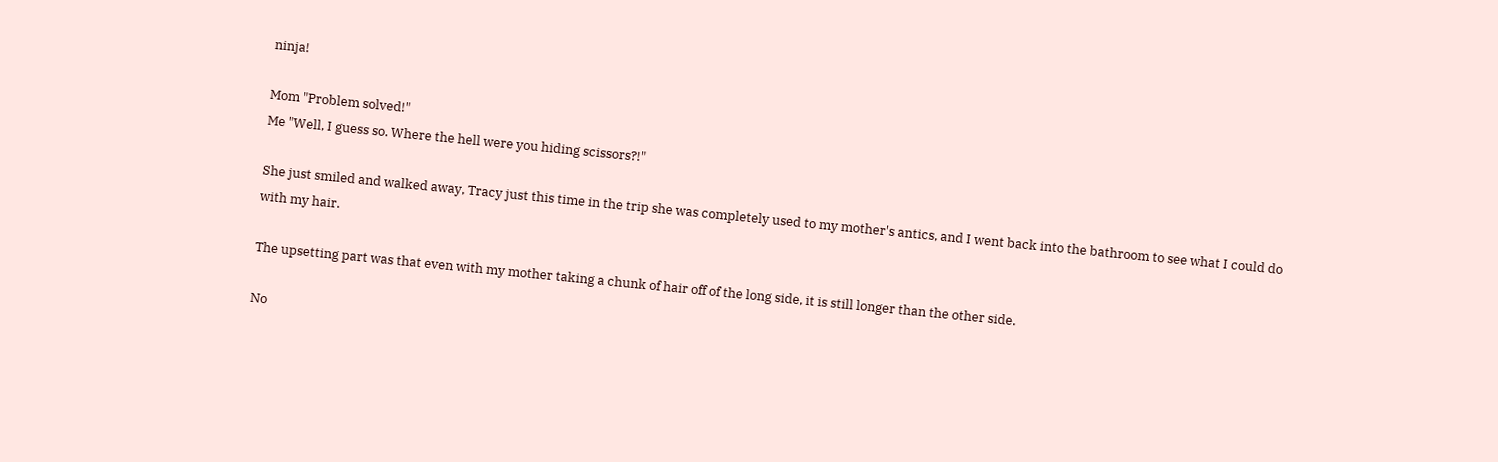ninja!

Mom "Problem solved!"
Me "Well, I guess so. Where the hell were you hiding scissors?!"

She just smiled and walked away, Tracy just this time in the trip she was completely used to my mother's antics, and I went back into the bathroom to see what I could do with my hair.

The upsetting part was that even with my mother taking a chunk of hair off of the long side, it is still longer than the other side.

No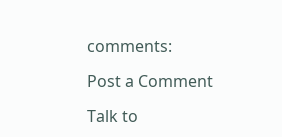comments:

Post a Comment

Talk to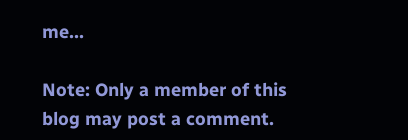me...

Note: Only a member of this blog may post a comment.